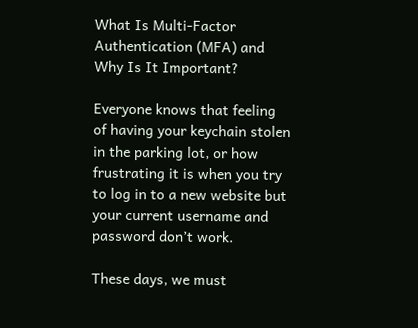What Is Multi-Factor Authentication (MFA) and Why Is It Important?

Everyone knows that feeling of having your keychain stolen in the parking lot, or how frustrating it is when you try to log in to a new website but your current username and password don’t work.

These days, we must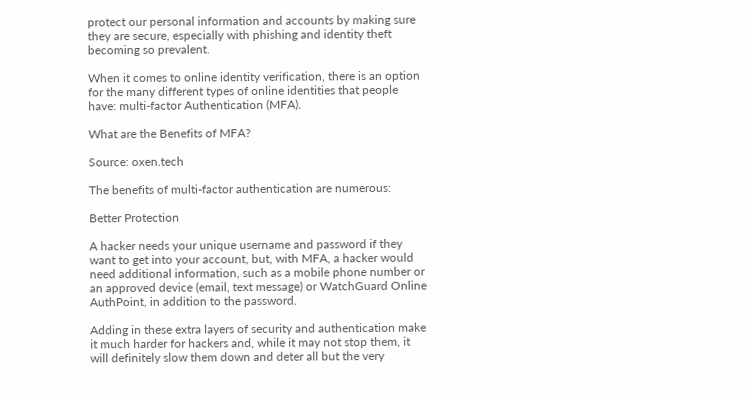protect our personal information and accounts by making sure they are secure, especially with phishing and identity theft becoming so prevalent.

When it comes to online identity verification, there is an option for the many different types of online identities that people have: multi-factor Authentication (MFA).

What are the Benefits of MFA?

Source: oxen.tech

The benefits of multi-factor authentication are numerous:

Better Protection

A hacker needs your unique username and password if they want to get into your account, but, with MFA, a hacker would need additional information, such as a mobile phone number or an approved device (email, text message) or WatchGuard Online AuthPoint, in addition to the password.

Adding in these extra layers of security and authentication make it much harder for hackers and, while it may not stop them, it will definitely slow them down and deter all but the very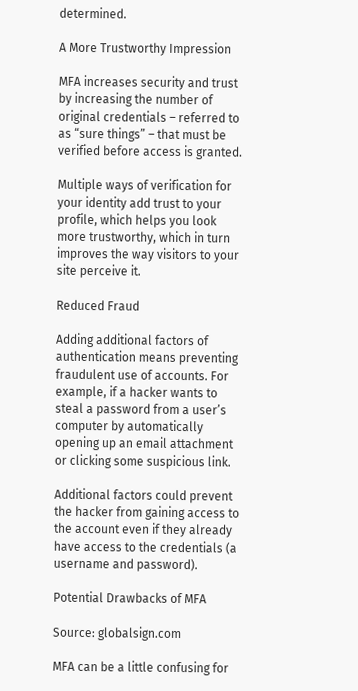determined.

A More Trustworthy Impression

MFA increases security and trust by increasing the number of original credentials – referred to as “sure things” – that must be verified before access is granted.

Multiple ways of verification for your identity add trust to your profile, which helps you look more trustworthy, which in turn improves the way visitors to your site perceive it.

Reduced Fraud

Adding additional factors of authentication means preventing fraudulent use of accounts. For example, if a hacker wants to steal a password from a user’s computer by automatically opening up an email attachment or clicking some suspicious link.

Additional factors could prevent the hacker from gaining access to the account even if they already have access to the credentials (a username and password).

Potential Drawbacks of MFA

Source: globalsign.com

MFA can be a little confusing for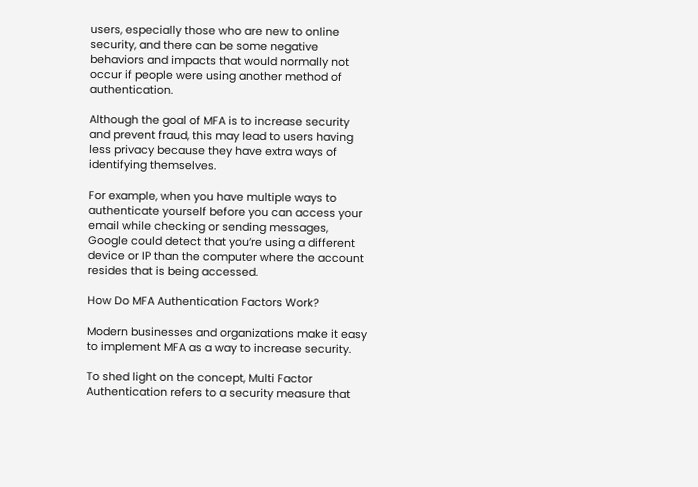users, especially those who are new to online security, and there can be some negative behaviors and impacts that would normally not occur if people were using another method of authentication.

Although the goal of MFA is to increase security and prevent fraud, this may lead to users having less privacy because they have extra ways of identifying themselves.

For example, when you have multiple ways to authenticate yourself before you can access your email while checking or sending messages, Google could detect that you’re using a different device or IP than the computer where the account resides that is being accessed.

How Do MFA Authentication Factors Work?

Modern businesses and organizations make it easy to implement MFA as a way to increase security.

To shed light on the concept, Multi Factor Authentication refers to a security measure that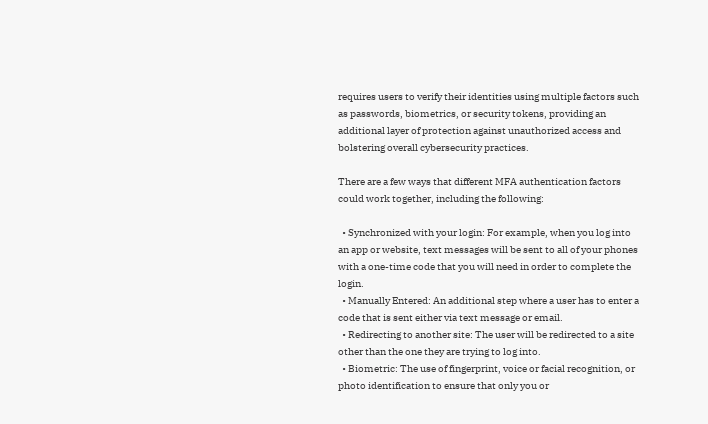requires users to verify their identities using multiple factors such as passwords, biometrics, or security tokens, providing an additional layer of protection against unauthorized access and bolstering overall cybersecurity practices.

There are a few ways that different MFA authentication factors could work together, including the following:

  • Synchronized with your login: For example, when you log into an app or website, text messages will be sent to all of your phones with a one-time code that you will need in order to complete the login.
  • Manually Entered: An additional step where a user has to enter a code that is sent either via text message or email.
  • Redirecting to another site: The user will be redirected to a site other than the one they are trying to log into.
  • Biometric: The use of fingerprint, voice or facial recognition, or photo identification to ensure that only you or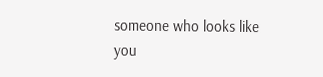someone who looks like you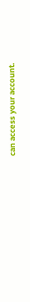can access your account.